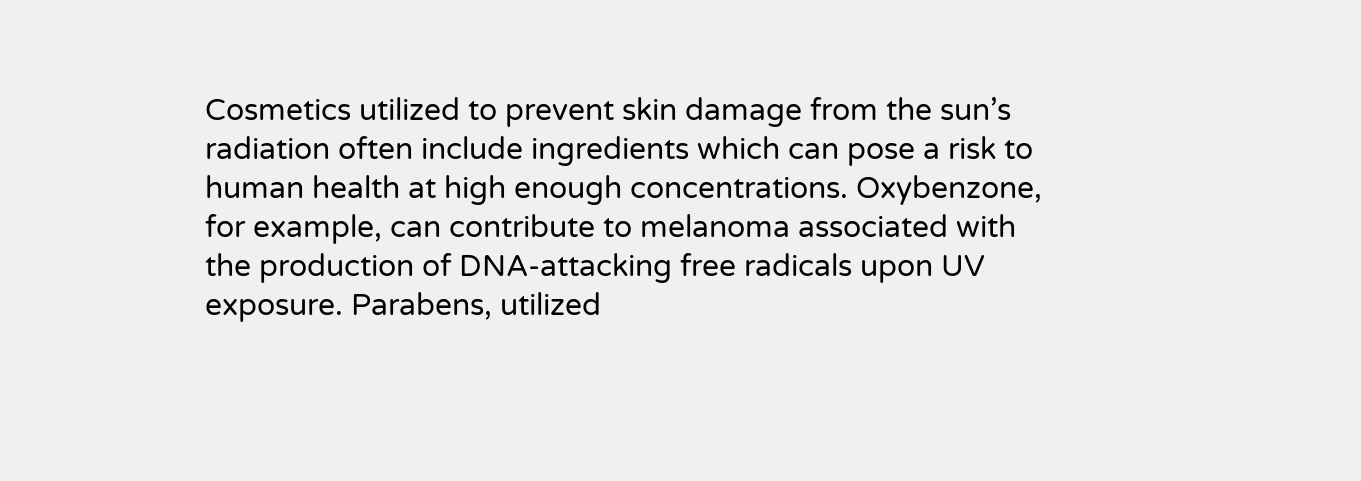Cosmetics utilized to prevent skin damage from the sun’s radiation often include ingredients which can pose a risk to human health at high enough concentrations. Oxybenzone, for example, can contribute to melanoma associated with the production of DNA-attacking free radicals upon UV exposure. Parabens, utilized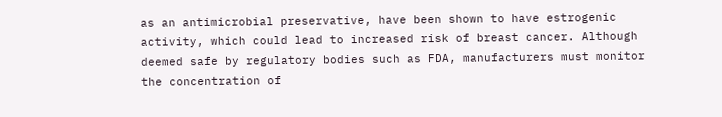as an antimicrobial preservative, have been shown to have estrogenic activity, which could lead to increased risk of breast cancer. Although deemed safe by regulatory bodies such as FDA, manufacturers must monitor the concentration of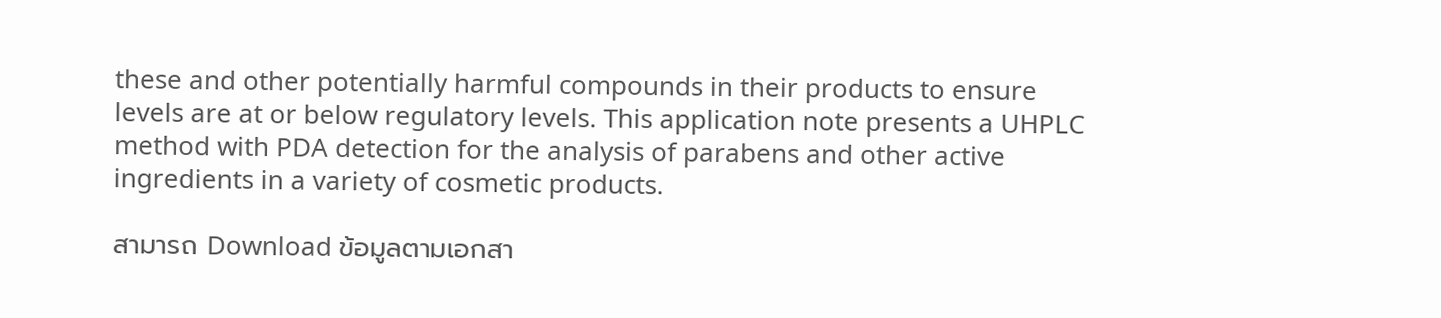these and other potentially harmful compounds in their products to ensure levels are at or below regulatory levels. This application note presents a UHPLC method with PDA detection for the analysis of parabens and other active ingredients in a variety of cosmetic products.

สามารถ Download ข้อมูลตามเอกสา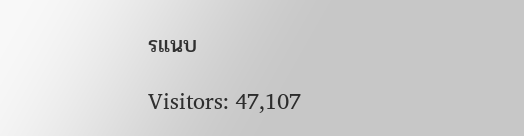รแนบ

Visitors: 47,107